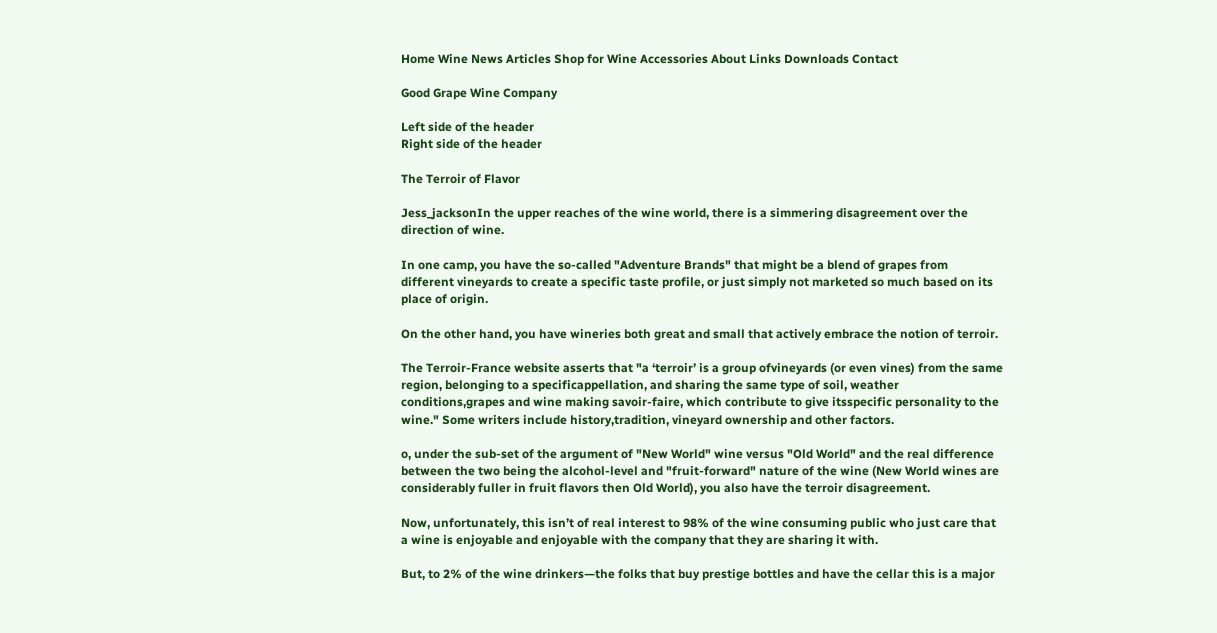Home Wine News Articles Shop for Wine Accessories About Links Downloads Contact

Good Grape Wine Company

Left side of the header
Right side of the header

The Terroir of Flavor

Jess_jacksonIn the upper reaches of the wine world, there is a simmering disagreement over the direction of wine.

In one camp, you have the so-called "Adventure Brands" that might be a blend of grapes from different vineyards to create a specific taste profile, or just simply not marketed so much based on its place of origin.

On the other hand, you have wineries both great and small that actively embrace the notion of terroir.

The Terroir-France website asserts that "a ‘terroir’ is a group ofvineyards (or even vines) from the same region, belonging to a specificappellation, and sharing the same type of soil, weather conditions,grapes and wine making savoir-faire, which contribute to give itsspecific personality to the wine." Some writers include history,tradition, vineyard ownership and other factors.

o, under the sub-set of the argument of "New World" wine versus "Old World" and the real difference between the two being the alcohol-level and "fruit-forward" nature of the wine (New World wines are considerably fuller in fruit flavors then Old World), you also have the terroir disagreement.

Now, unfortunately, this isn’t of real interest to 98% of the wine consuming public who just care that a wine is enjoyable and enjoyable with the company that they are sharing it with.

But, to 2% of the wine drinkers—the folks that buy prestige bottles and have the cellar this is a major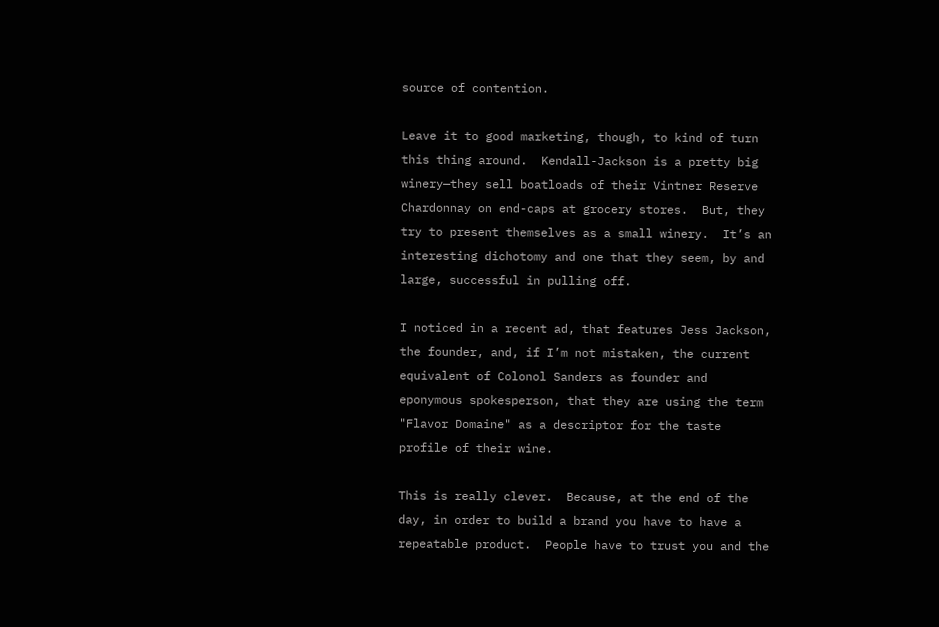source of contention.

Leave it to good marketing, though, to kind of turn this thing around.  Kendall-Jackson is a pretty big winery—they sell boatloads of their Vintner Reserve Chardonnay on end-caps at grocery stores.  But, they try to present themselves as a small winery.  It’s an interesting dichotomy and one that they seem, by and large, successful in pulling off.

I noticed in a recent ad, that features Jess Jackson, the founder, and, if I’m not mistaken, the current equivalent of Colonol Sanders as founder and eponymous spokesperson, that they are using the term "Flavor Domaine" as a descriptor for the taste profile of their wine.

This is really clever.  Because, at the end of the day, in order to build a brand you have to have a repeatable product.  People have to trust you and the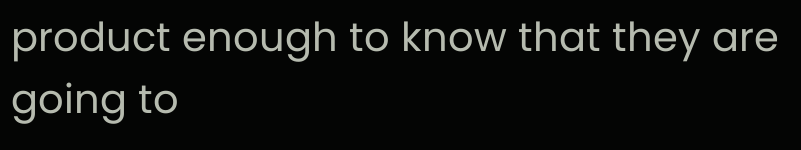product enough to know that they are going to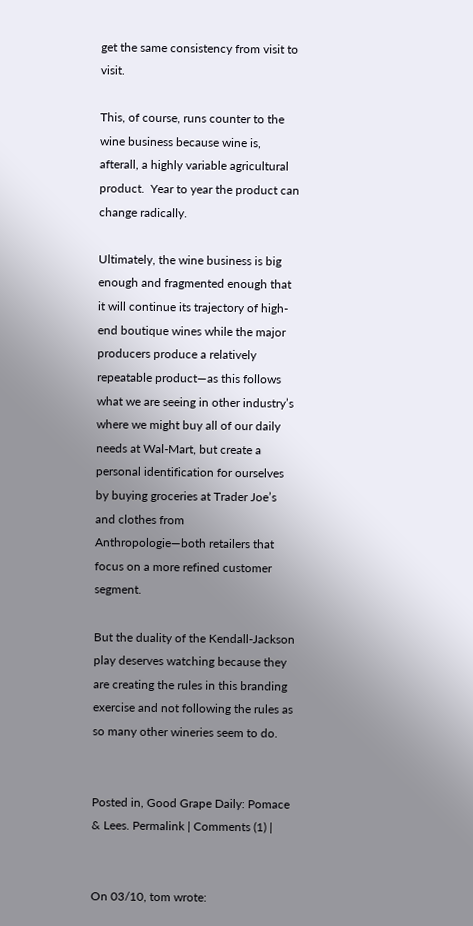get the same consistency from visit to visit.

This, of course, runs counter to the wine business because wine is, afterall, a highly variable agricultural product.  Year to year the product can change radically.

Ultimately, the wine business is big enough and fragmented enough that it will continue its trajectory of high-end boutique wines while the major producers produce a relatively repeatable product—as this follows what we are seeing in other industry’s where we might buy all of our daily needs at Wal-Mart, but create a personal identification for ourselves by buying groceries at Trader Joe’s and clothes from  Anthropologie—both retailers that focus on a more refined customer segment.

But the duality of the Kendall-Jackson play deserves watching because they are creating the rules in this branding exercise and not following the rules as so many other wineries seem to do.


Posted in, Good Grape Daily: Pomace & Lees. Permalink | Comments (1) |


On 03/10, tom wrote: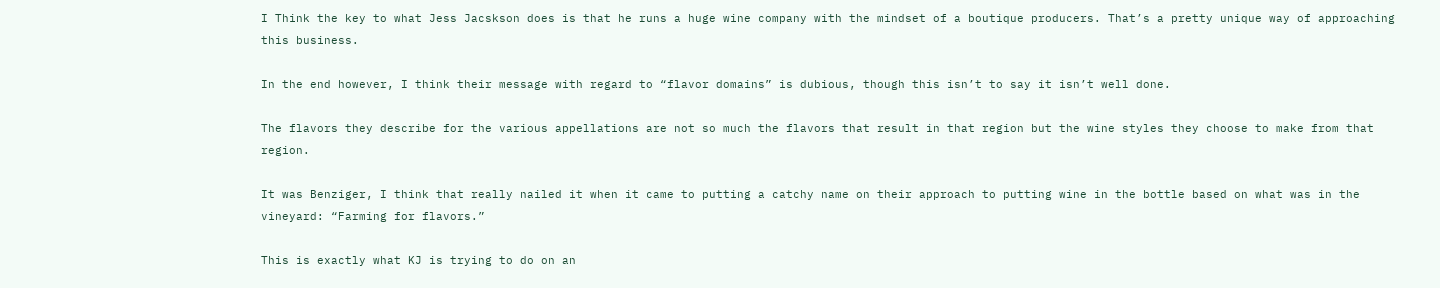I Think the key to what Jess Jacskson does is that he runs a huge wine company with the mindset of a boutique producers. That’s a pretty unique way of approaching this business.

In the end however, I think their message with regard to “flavor domains” is dubious, though this isn’t to say it isn’t well done.

The flavors they describe for the various appellations are not so much the flavors that result in that region but the wine styles they choose to make from that region.

It was Benziger, I think that really nailed it when it came to putting a catchy name on their approach to putting wine in the bottle based on what was in the vineyard: “Farming for flavors.”

This is exactly what KJ is trying to do on an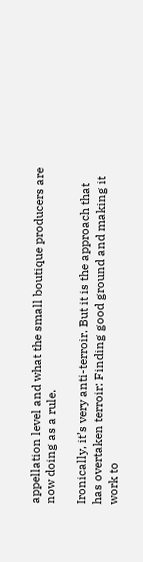appellation level and what the small boutique producers are now doing as a rule.

Ironically, it’s very anti-terroir. But it is the approach that has overtaken terroir: Finding good ground and making it work to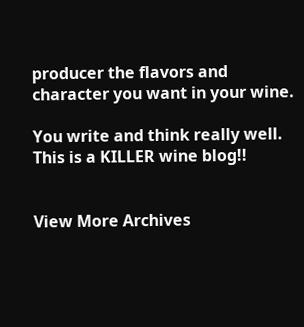producer the flavors and character you want in your wine.

You write and think really well. This is a KILLER wine blog!!


View More Archives